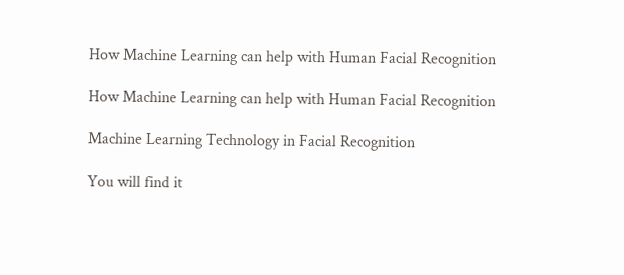How Machine Learning can help with Human Facial Recognition

How Machine Learning can help with Human Facial Recognition

Machine Learning Technology in Facial Recognition

You will find it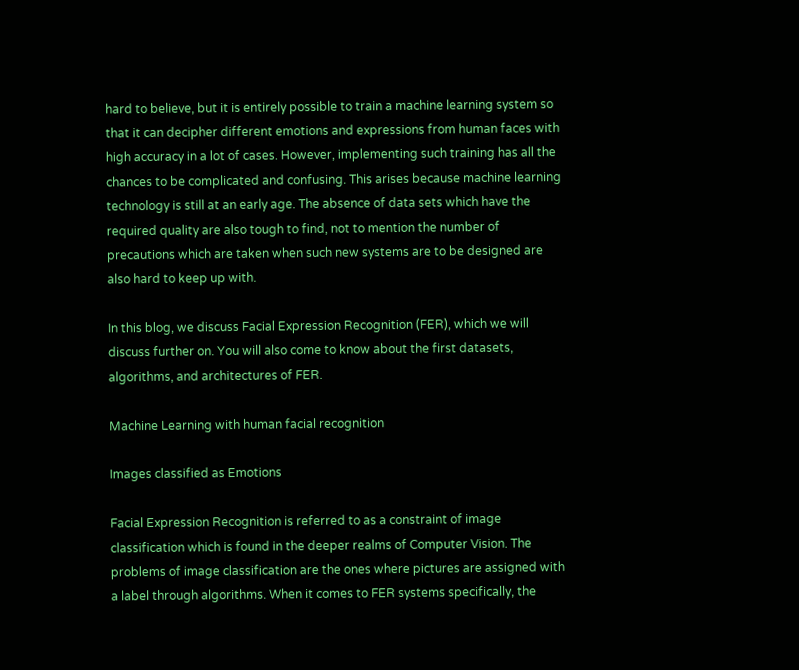hard to believe, but it is entirely possible to train a machine learning system so that it can decipher different emotions and expressions from human faces with high accuracy in a lot of cases. However, implementing such training has all the chances to be complicated and confusing. This arises because machine learning technology is still at an early age. The absence of data sets which have the required quality are also tough to find, not to mention the number of precautions which are taken when such new systems are to be designed are also hard to keep up with.

In this blog, we discuss Facial Expression Recognition (FER), which we will discuss further on. You will also come to know about the first datasets, algorithms, and architectures of FER.

Machine Learning with human facial recognition

Images classified as Emotions

Facial Expression Recognition is referred to as a constraint of image classification which is found in the deeper realms of Computer Vision. The problems of image classification are the ones where pictures are assigned with a label through algorithms. When it comes to FER systems specifically, the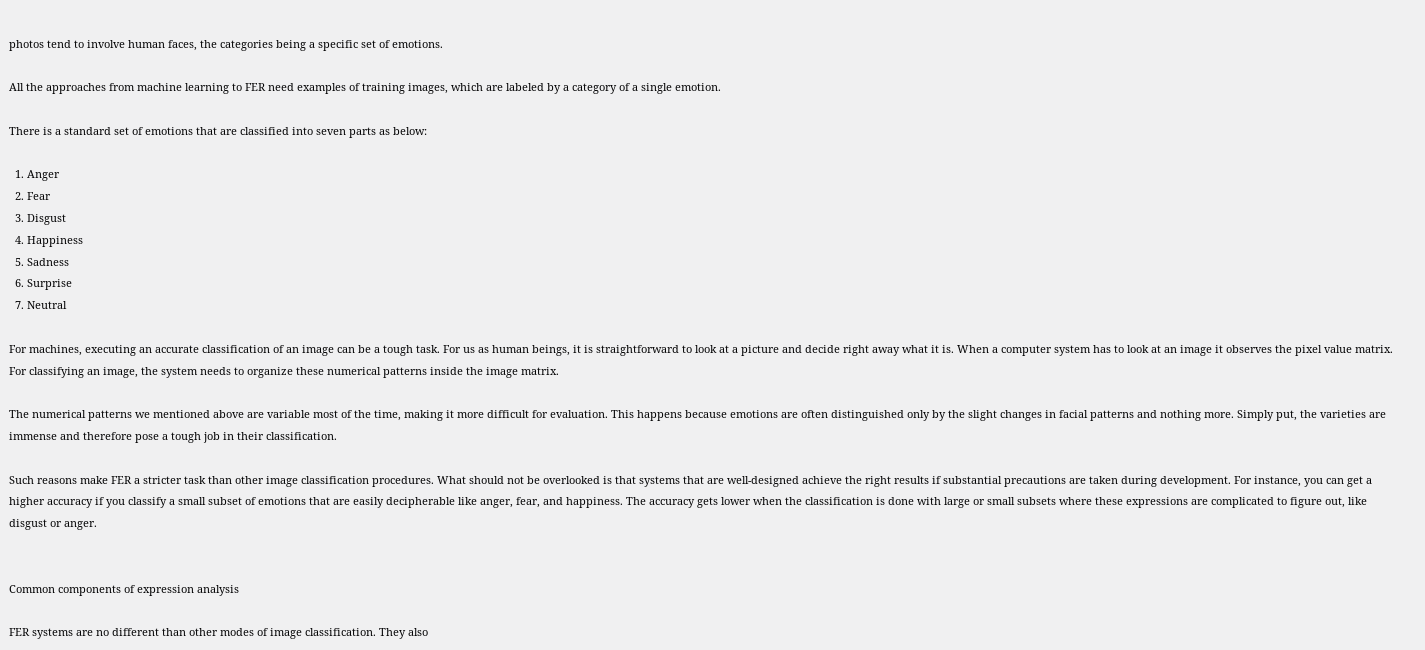photos tend to involve human faces, the categories being a specific set of emotions.

All the approaches from machine learning to FER need examples of training images, which are labeled by a category of a single emotion.

There is a standard set of emotions that are classified into seven parts as below:

  1. Anger
  2. Fear
  3. Disgust
  4. Happiness
  5. Sadness
  6. Surprise
  7. Neutral

For machines, executing an accurate classification of an image can be a tough task. For us as human beings, it is straightforward to look at a picture and decide right away what it is. When a computer system has to look at an image it observes the pixel value matrix. For classifying an image, the system needs to organize these numerical patterns inside the image matrix.

The numerical patterns we mentioned above are variable most of the time, making it more difficult for evaluation. This happens because emotions are often distinguished only by the slight changes in facial patterns and nothing more. Simply put, the varieties are immense and therefore pose a tough job in their classification.

Such reasons make FER a stricter task than other image classification procedures. What should not be overlooked is that systems that are well-designed achieve the right results if substantial precautions are taken during development. For instance, you can get a higher accuracy if you classify a small subset of emotions that are easily decipherable like anger, fear, and happiness. The accuracy gets lower when the classification is done with large or small subsets where these expressions are complicated to figure out, like disgust or anger.


Common components of expression analysis

FER systems are no different than other modes of image classification. They also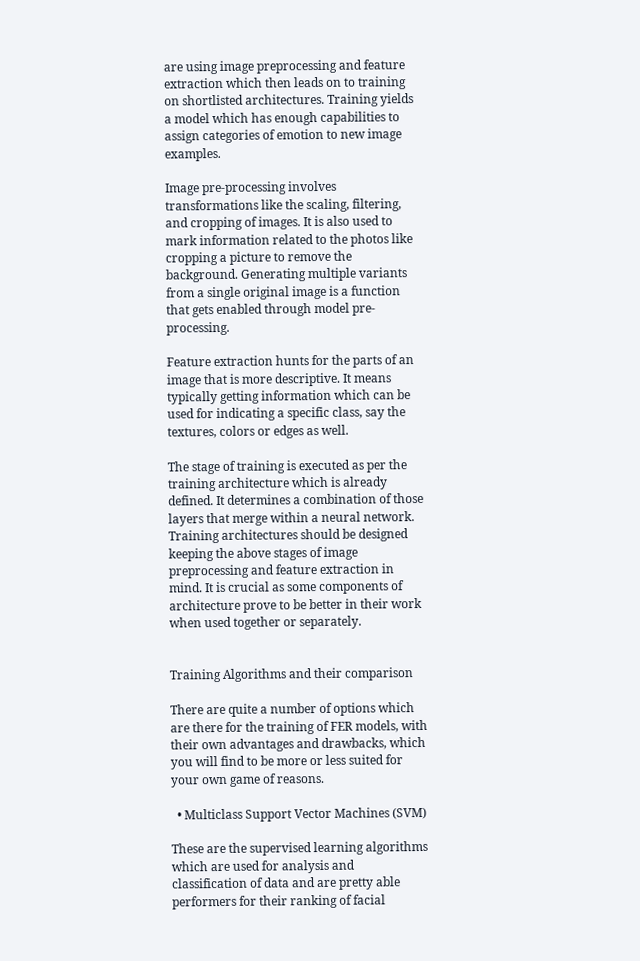are using image preprocessing and feature extraction which then leads on to training on shortlisted architectures. Training yields a model which has enough capabilities to assign categories of emotion to new image examples.

Image pre-processing involves transformations like the scaling, filtering, and cropping of images. It is also used to mark information related to the photos like cropping a picture to remove the background. Generating multiple variants from a single original image is a function that gets enabled through model pre-processing.

Feature extraction hunts for the parts of an image that is more descriptive. It means typically getting information which can be used for indicating a specific class, say the textures, colors or edges as well.

The stage of training is executed as per the training architecture which is already defined. It determines a combination of those layers that merge within a neural network. Training architectures should be designed keeping the above stages of image preprocessing and feature extraction in mind. It is crucial as some components of architecture prove to be better in their work when used together or separately.


Training Algorithms and their comparison

There are quite a number of options which are there for the training of FER models, with their own advantages and drawbacks, which you will find to be more or less suited for your own game of reasons.

  • Multiclass Support Vector Machines (SVM)

These are the supervised learning algorithms which are used for analysis and classification of data and are pretty able performers for their ranking of facial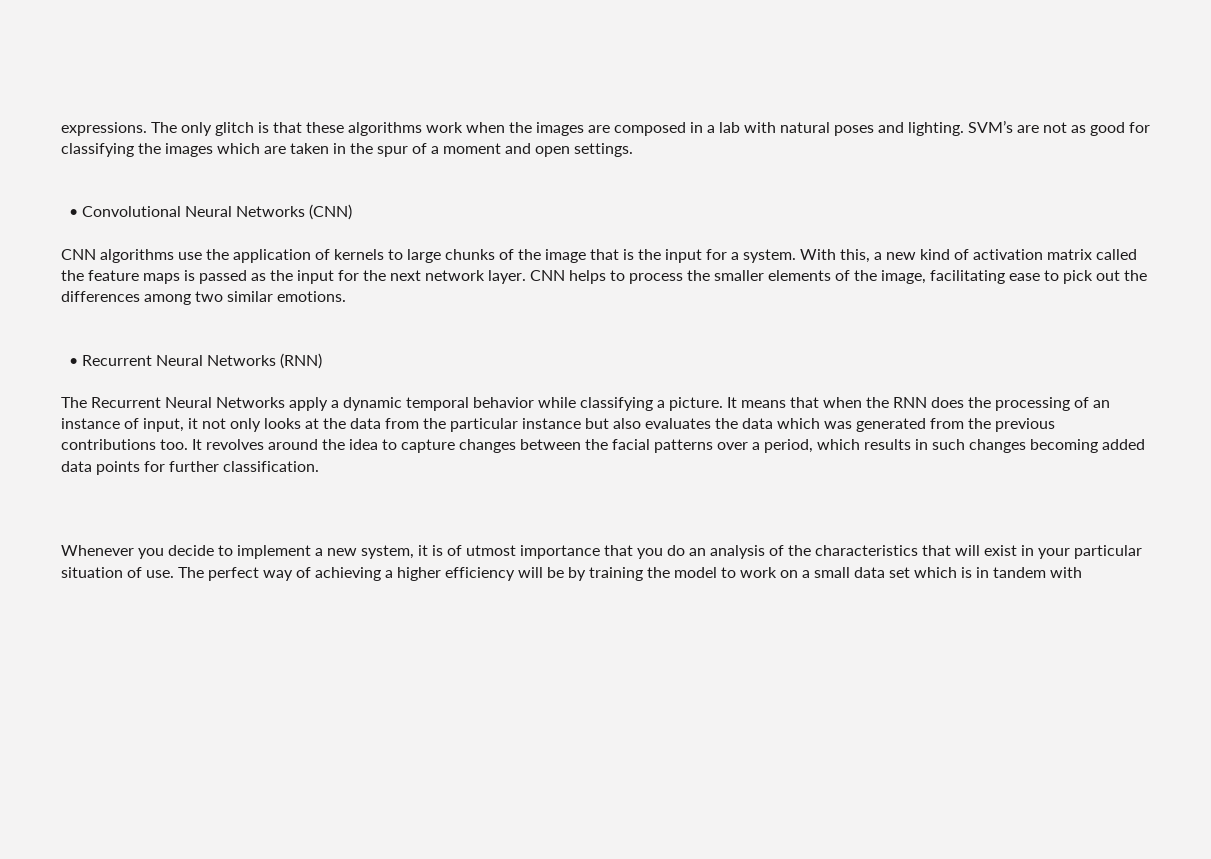expressions. The only glitch is that these algorithms work when the images are composed in a lab with natural poses and lighting. SVM’s are not as good for classifying the images which are taken in the spur of a moment and open settings.


  • Convolutional Neural Networks (CNN)

CNN algorithms use the application of kernels to large chunks of the image that is the input for a system. With this, a new kind of activation matrix called the feature maps is passed as the input for the next network layer. CNN helps to process the smaller elements of the image, facilitating ease to pick out the differences among two similar emotions.


  • Recurrent Neural Networks (RNN)

The Recurrent Neural Networks apply a dynamic temporal behavior while classifying a picture. It means that when the RNN does the processing of an instance of input, it not only looks at the data from the particular instance but also evaluates the data which was generated from the previous contributions too. It revolves around the idea to capture changes between the facial patterns over a period, which results in such changes becoming added data points for further classification.



Whenever you decide to implement a new system, it is of utmost importance that you do an analysis of the characteristics that will exist in your particular situation of use. The perfect way of achieving a higher efficiency will be by training the model to work on a small data set which is in tandem with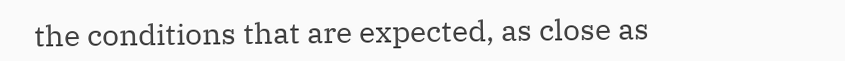the conditions that are expected, as close as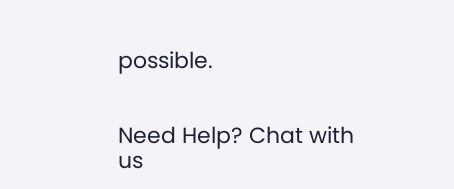possible.


Need Help? Chat with us